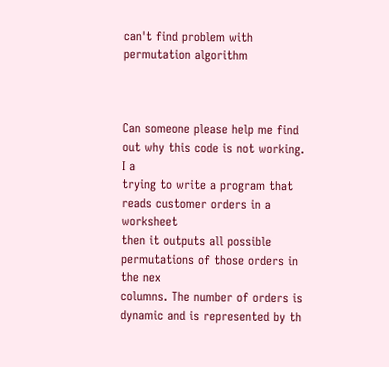can't find problem with permutation algorithm



Can someone please help me find out why this code is not working. I a
trying to write a program that reads customer orders in a worksheet
then it outputs all possible permutations of those orders in the nex
columns. The number of orders is dynamic and is represented by th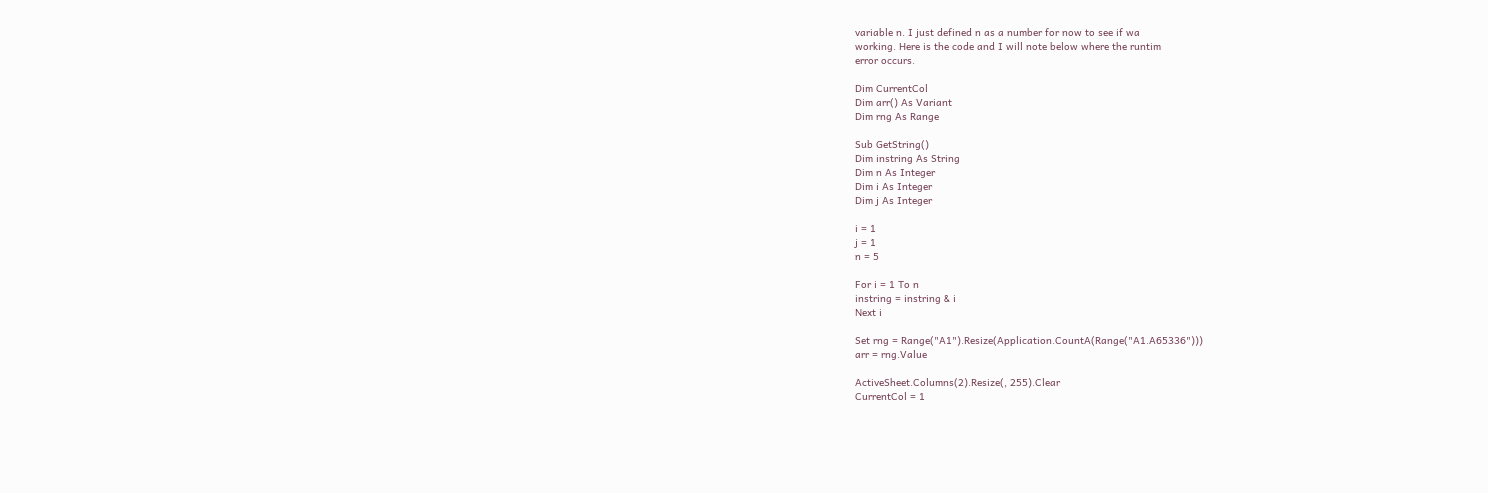variable n. I just defined n as a number for now to see if wa
working. Here is the code and I will note below where the runtim
error occurs.

Dim CurrentCol
Dim arr() As Variant
Dim rng As Range

Sub GetString()
Dim instring As String
Dim n As Integer
Dim i As Integer
Dim j As Integer

i = 1
j = 1
n = 5

For i = 1 To n
instring = instring & i
Next i

Set rng = Range("A1").Resize(Application.CountA(Range("A1.A65336")))
arr = rng.Value

ActiveSheet.Columns(2).Resize(, 255).Clear
CurrentCol = 1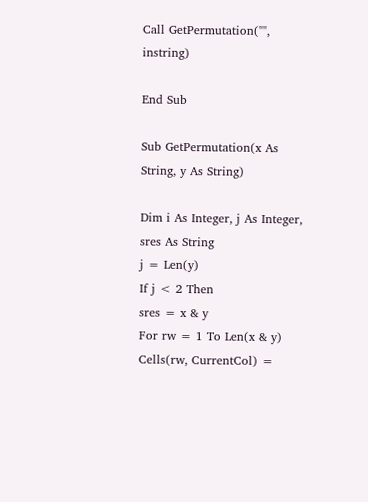Call GetPermutation("", instring)

End Sub

Sub GetPermutation(x As String, y As String)

Dim i As Integer, j As Integer, sres As String
j = Len(y)
If j < 2 Then
sres = x & y
For rw = 1 To Len(x & y)
Cells(rw, CurrentCol) =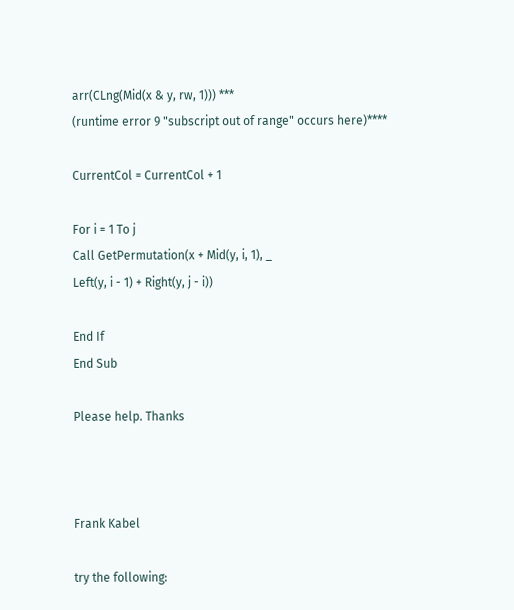arr(CLng(Mid(x & y, rw, 1))) ***
(runtime error 9 "subscript out of range" occurs here)****

CurrentCol = CurrentCol + 1

For i = 1 To j
Call GetPermutation(x + Mid(y, i, 1), _
Left(y, i - 1) + Right(y, j - i))

End If
End Sub

Please help. Thanks



Frank Kabel

try the following: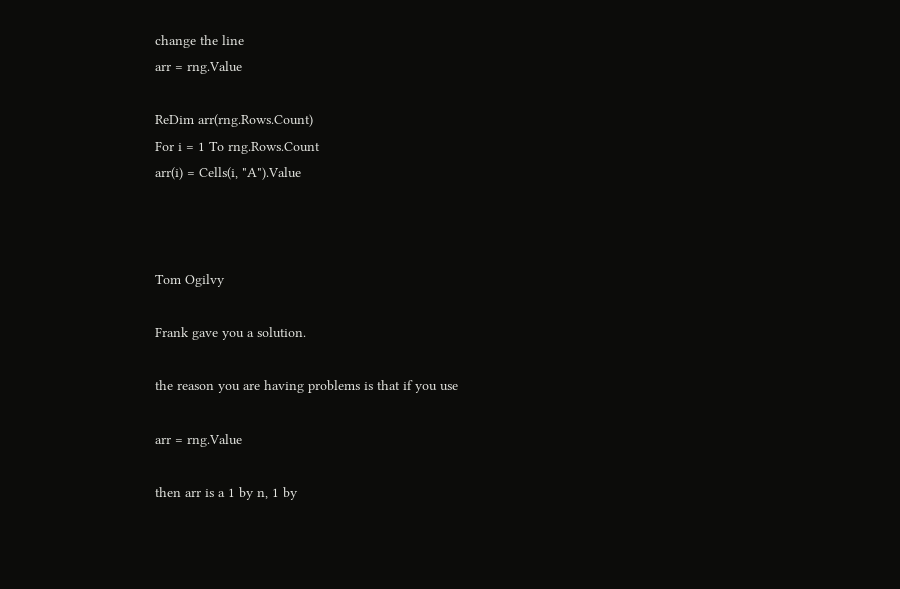change the line
arr = rng.Value

ReDim arr(rng.Rows.Count)
For i = 1 To rng.Rows.Count
arr(i) = Cells(i, "A").Value



Tom Ogilvy

Frank gave you a solution.

the reason you are having problems is that if you use

arr = rng.Value

then arr is a 1 by n, 1 by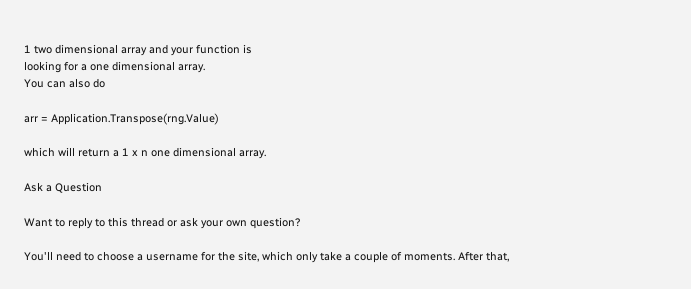1 two dimensional array and your function is
looking for a one dimensional array.
You can also do

arr = Application.Transpose(rng.Value)

which will return a 1 x n one dimensional array.

Ask a Question

Want to reply to this thread or ask your own question?

You'll need to choose a username for the site, which only take a couple of moments. After that,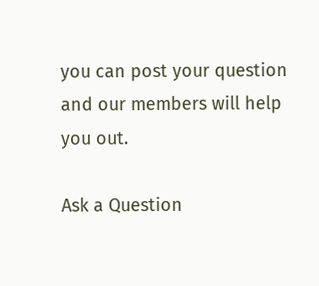you can post your question and our members will help you out.

Ask a Question